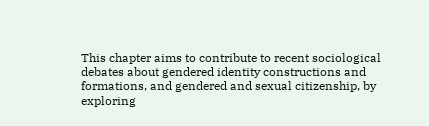This chapter aims to contribute to recent sociological debates about gendered identity constructions and formations, and gendered and sexual citizenship, by exploring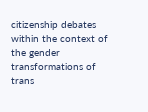citizenship debates within the context of the gender transformations of trans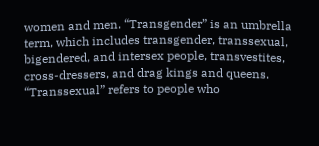women and men. “Transgender” is an umbrella term, which includes transgender, transsexual, bigendered, and intersex people, transvestites, cross-dressers, and drag kings and queens. “Transsexual” refers to people who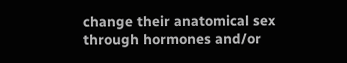change their anatomical sex through hormones and/or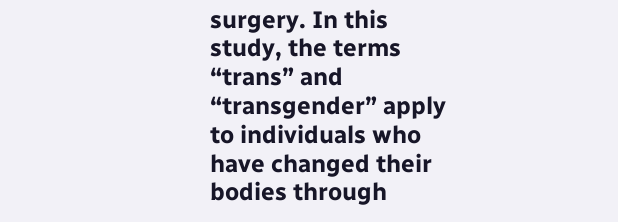surgery. In this study, the terms “trans” and “transgender” apply to individuals who have changed their bodies through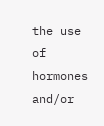the use of hormones and/or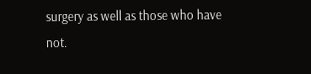surgery as well as those who have not.